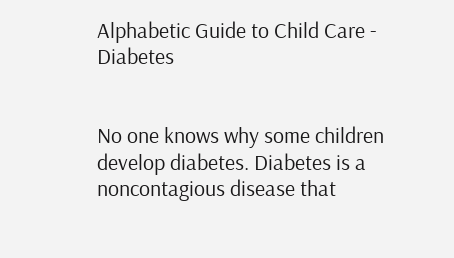Alphabetic Guide to Child Care - Diabetes


No one knows why some children develop diabetes. Diabetes is a noncontagious disease that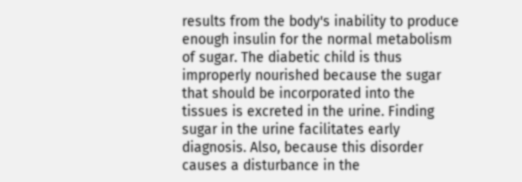results from the body's inability to produce enough insulin for the normal metabolism of sugar. The diabetic child is thus improperly nourished because the sugar that should be incorporated into the tissues is excreted in the urine. Finding sugar in the urine facilitates early diagnosis. Also, because this disorder causes a disturbance in the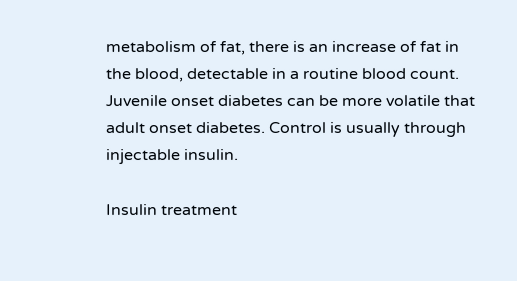metabolism of fat, there is an increase of fat in the blood, detectable in a routine blood count. Juvenile onset diabetes can be more volatile that adult onset diabetes. Control is usually through injectable insulin.

Insulin treatment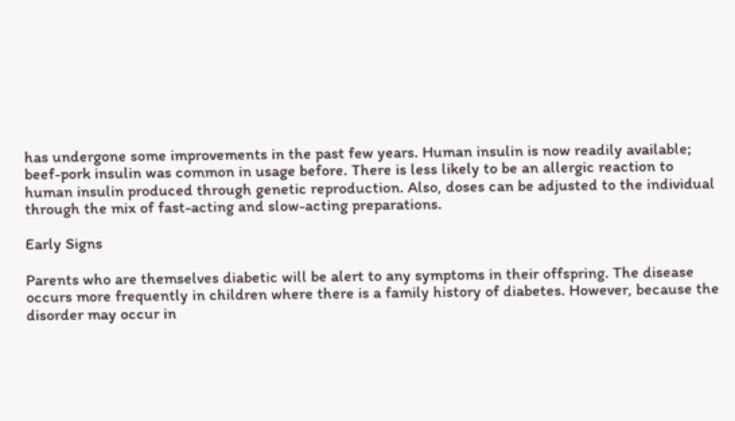has undergone some improvements in the past few years. Human insulin is now readily available; beef-pork insulin was common in usage before. There is less likely to be an allergic reaction to human insulin produced through genetic reproduction. Also, doses can be adjusted to the individual through the mix of fast-acting and slow-acting preparations.

Early Signs

Parents who are themselves diabetic will be alert to any symptoms in their offspring. The disease occurs more frequently in children where there is a family history of diabetes. However, because the disorder may occur in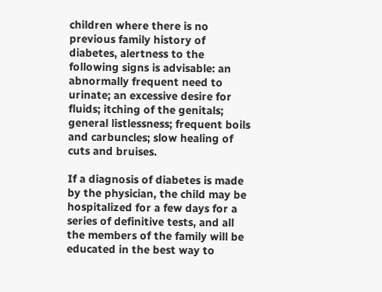children where there is no previous family history of diabetes, alertness to the following signs is advisable: an abnormally frequent need to urinate; an excessive desire for fluids; itching of the genitals; general listlessness; frequent boils and carbuncles; slow healing of cuts and bruises.

If a diagnosis of diabetes is made by the physician, the child may be hospitalized for a few days for a series of definitive tests, and all the members of the family will be educated in the best way to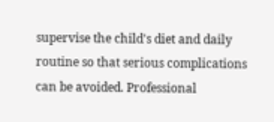supervise the child's diet and daily routine so that serious complications can be avoided. Professional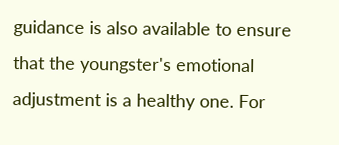guidance is also available to ensure that the youngster's emotional adjustment is a healthy one. For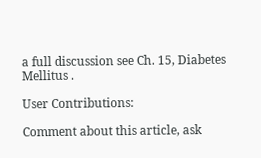a full discussion see Ch. 15, Diabetes Mellitus .

User Contributions:

Comment about this article, ask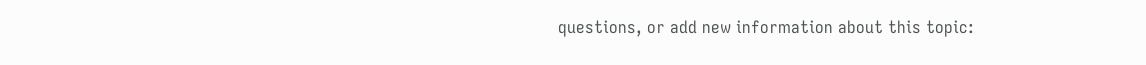questions, or add new information about this topic: